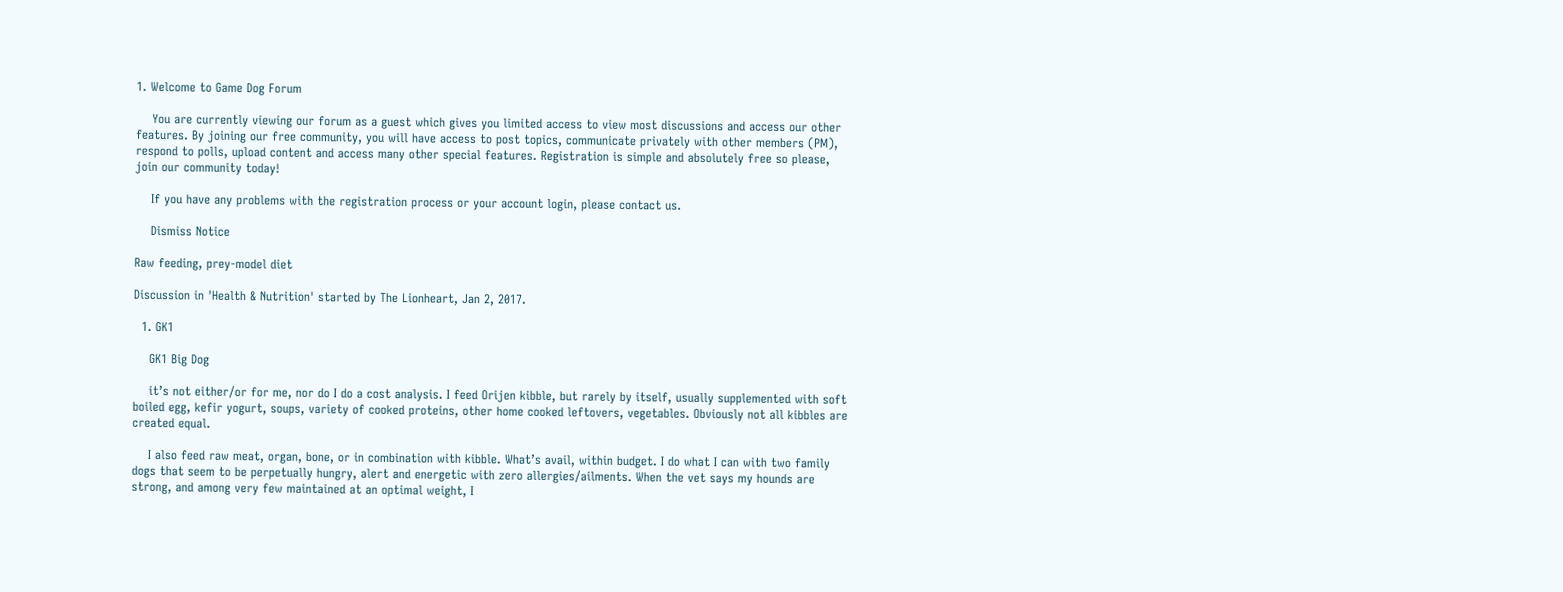1. Welcome to Game Dog Forum

    You are currently viewing our forum as a guest which gives you limited access to view most discussions and access our other features. By joining our free community, you will have access to post topics, communicate privately with other members (PM), respond to polls, upload content and access many other special features. Registration is simple and absolutely free so please, join our community today!

    If you have any problems with the registration process or your account login, please contact us.

    Dismiss Notice

Raw feeding, prey-model diet

Discussion in 'Health & Nutrition' started by The Lionheart, Jan 2, 2017.

  1. GK1

    GK1 Big Dog

    it’s not either/or for me, nor do I do a cost analysis. I feed Orijen kibble, but rarely by itself, usually supplemented with soft boiled egg, kefir yogurt, soups, variety of cooked proteins, other home cooked leftovers, vegetables. Obviously not all kibbles are created equal.

    I also feed raw meat, organ, bone, or in combination with kibble. What’s avail, within budget. I do what I can with two family dogs that seem to be perpetually hungry, alert and energetic with zero allergies/ailments. When the vet says my hounds are strong, and among very few maintained at an optimal weight, I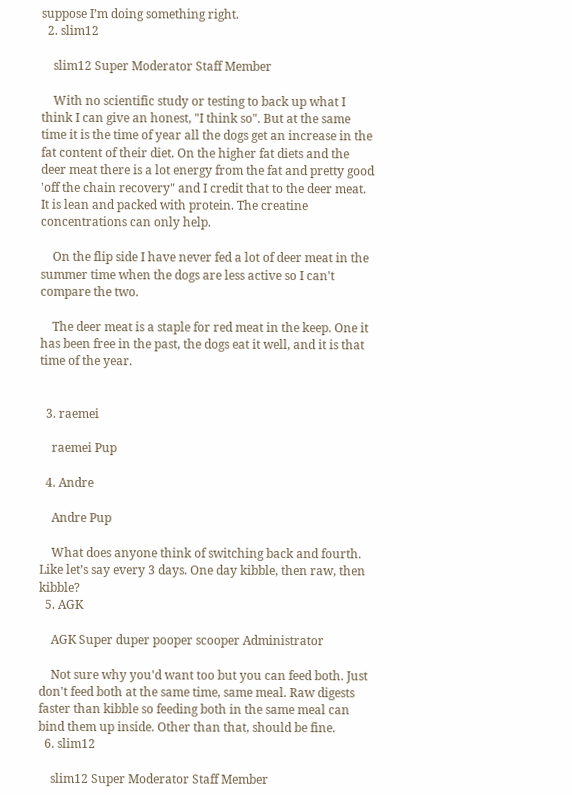suppose I’m doing something right.
  2. slim12

    slim12 Super Moderator Staff Member

    With no scientific study or testing to back up what I think I can give an honest, "I think so". But at the same time it is the time of year all the dogs get an increase in the fat content of their diet. On the higher fat diets and the deer meat there is a lot energy from the fat and pretty good 'off the chain recovery" and I credit that to the deer meat. It is lean and packed with protein. The creatine concentrations can only help.

    On the flip side I have never fed a lot of deer meat in the summer time when the dogs are less active so I can't compare the two.

    The deer meat is a staple for red meat in the keep. One it has been free in the past, the dogs eat it well, and it is that time of the year.


  3. raemei

    raemei Pup

  4. Andre

    Andre Pup

    What does anyone think of switching back and fourth. Like let’s say every 3 days. One day kibble, then raw, then kibble?
  5. AGK

    AGK Super duper pooper scooper Administrator

    Not sure why you'd want too but you can feed both. Just don't feed both at the same time, same meal. Raw digests faster than kibble so feeding both in the same meal can bind them up inside. Other than that, should be fine.
  6. slim12

    slim12 Super Moderator Staff Member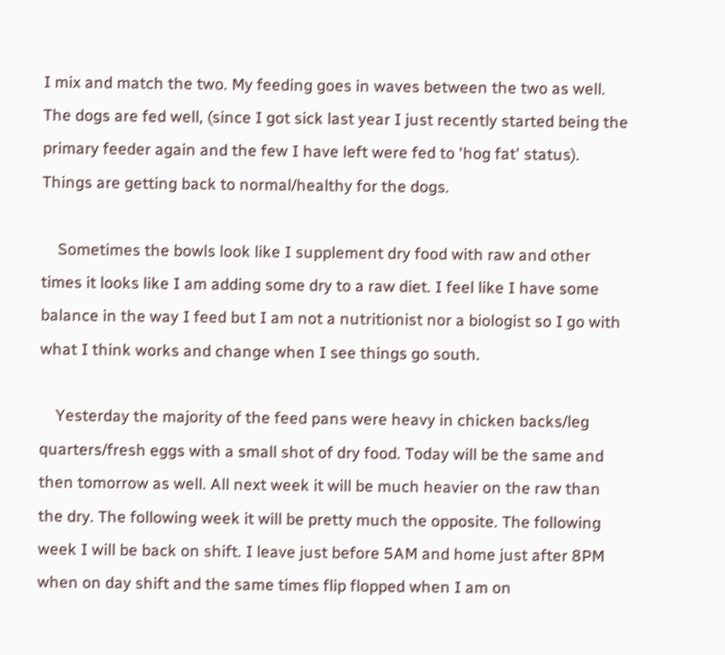I mix and match the two. My feeding goes in waves between the two as well. The dogs are fed well, (since I got sick last year I just recently started being the primary feeder again and the few I have left were fed to 'hog fat' status). Things are getting back to normal/healthy for the dogs.

    Sometimes the bowls look like I supplement dry food with raw and other times it looks like I am adding some dry to a raw diet. I feel like I have some balance in the way I feed but I am not a nutritionist nor a biologist so I go with what I think works and change when I see things go south.

    Yesterday the majority of the feed pans were heavy in chicken backs/leg quarters/fresh eggs with a small shot of dry food. Today will be the same and then tomorrow as well. All next week it will be much heavier on the raw than the dry. The following week it will be pretty much the opposite. The following week I will be back on shift. I leave just before 5AM and home just after 8PM when on day shift and the same times flip flopped when I am on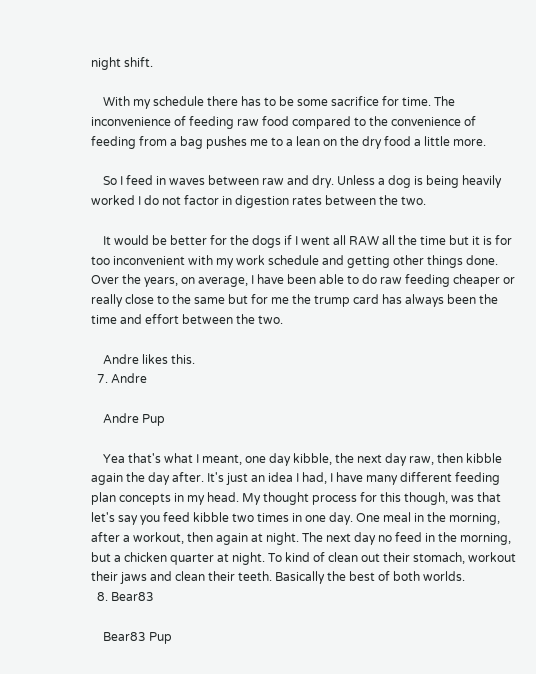night shift.

    With my schedule there has to be some sacrifice for time. The inconvenience of feeding raw food compared to the convenience of feeding from a bag pushes me to a lean on the dry food a little more.

    So I feed in waves between raw and dry. Unless a dog is being heavily worked I do not factor in digestion rates between the two.

    It would be better for the dogs if I went all RAW all the time but it is for too inconvenient with my work schedule and getting other things done. Over the years, on average, I have been able to do raw feeding cheaper or really close to the same but for me the trump card has always been the time and effort between the two.

    Andre likes this.
  7. Andre

    Andre Pup

    Yea that's what I meant, one day kibble, the next day raw, then kibble again the day after. It's just an idea I had, I have many different feeding plan concepts in my head. My thought process for this though, was that let's say you feed kibble two times in one day. One meal in the morning, after a workout, then again at night. The next day no feed in the morning, but a chicken quarter at night. To kind of clean out their stomach, workout their jaws and clean their teeth. Basically the best of both worlds.
  8. Bear83

    Bear83 Pup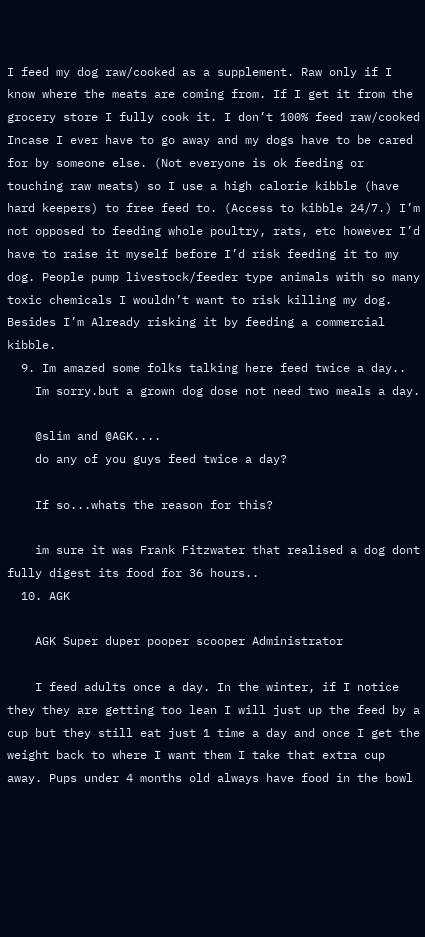I feed my dog raw/cooked as a supplement. Raw only if I know where the meats are coming from. If I get it from the grocery store I fully cook it. I don’t 100% feed raw/cooked Incase I ever have to go away and my dogs have to be cared for by someone else. (Not everyone is ok feeding or touching raw meats) so I use a high calorie kibble (have hard keepers) to free feed to. (Access to kibble 24/7.) I’m not opposed to feeding whole poultry, rats, etc however I’d have to raise it myself before I’d risk feeding it to my dog. People pump livestock/feeder type animals with so many toxic chemicals I wouldn’t want to risk killing my dog. Besides I’m Already risking it by feeding a commercial kibble.
  9. Im amazed some folks talking here feed twice a day..
    Im sorry.but a grown dog dose not need two meals a day.

    @slim and @AGK....
    do any of you guys feed twice a day?

    If so...whats the reason for this?

    im sure it was Frank Fitzwater that realised a dog dont fully digest its food for 36 hours..
  10. AGK

    AGK Super duper pooper scooper Administrator

    I feed adults once a day. In the winter, if I notice they they are getting too lean I will just up the feed by a cup but they still eat just 1 time a day and once I get the weight back to where I want them I take that extra cup away. Pups under 4 months old always have food in the bowl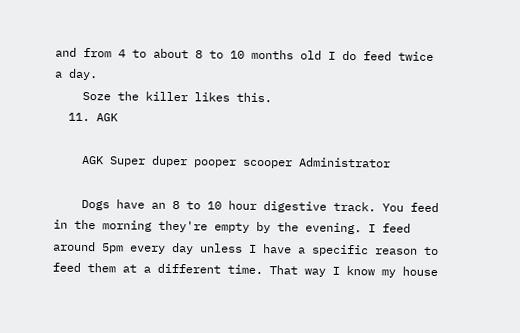and from 4 to about 8 to 10 months old I do feed twice a day.
    Soze the killer likes this.
  11. AGK

    AGK Super duper pooper scooper Administrator

    Dogs have an 8 to 10 hour digestive track. You feed in the morning they're empty by the evening. I feed around 5pm every day unless I have a specific reason to feed them at a different time. That way I know my house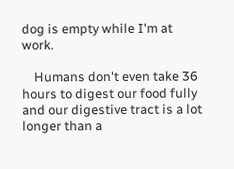dog is empty while I'm at work.

    Humans don't even take 36 hours to digest our food fully and our digestive tract is a lot longer than a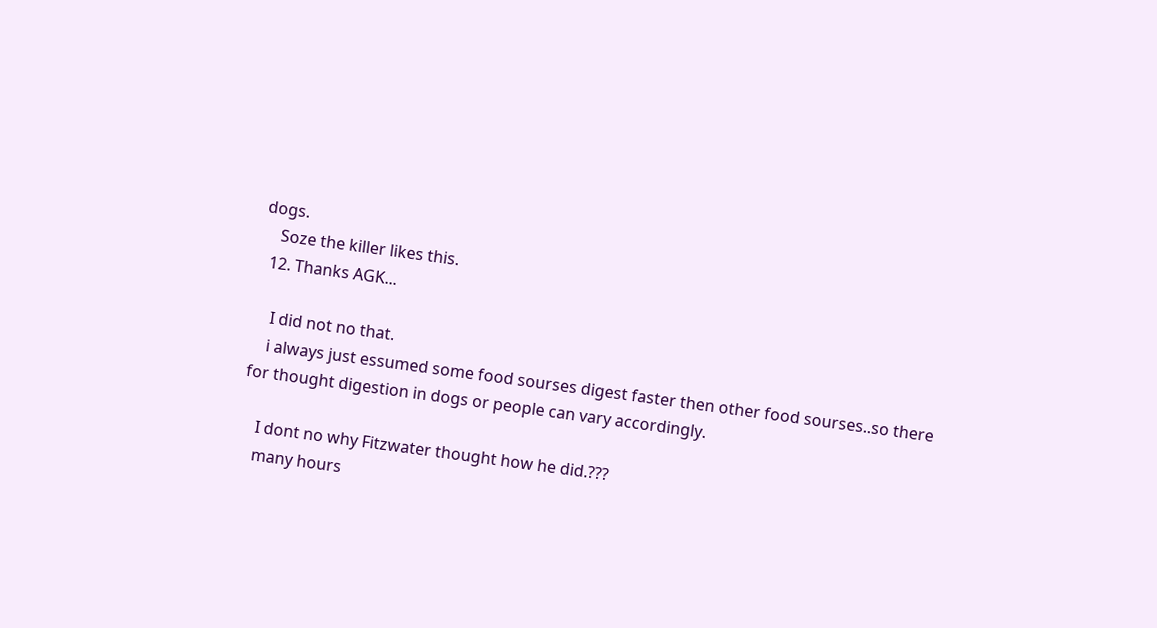dogs.
    Soze the killer likes this.
  12. Thanks AGK...

    I did not no that.
    i always just essumed some food sourses digest faster then other food sourses..so there for thought digestion in dogs or people can vary accordingly.

    I dont no why Fitzwater thought how he did.???
    many hours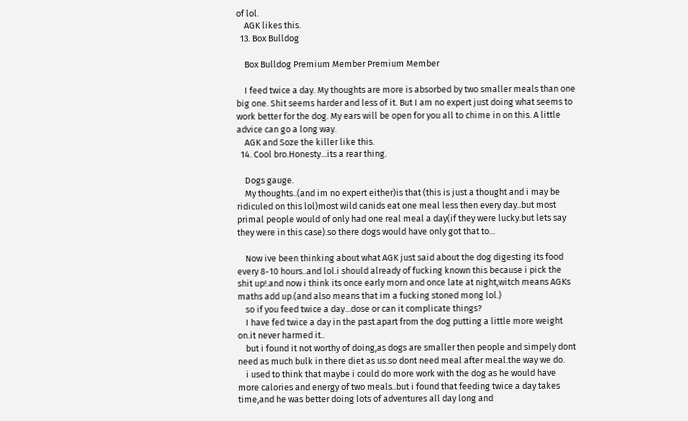of lol.
    AGK likes this.
  13. Box Bulldog

    Box Bulldog Premium Member Premium Member

    I feed twice a day. My thoughts are more is absorbed by two smaller meals than one big one. Shit seems harder and less of it. But I am no expert just doing what seems to work better for the dog. My ears will be open for you all to chime in on this. A little advice can go a long way.
    AGK and Soze the killer like this.
  14. Cool bro.Honesty...its a rear thing.

    Dogs gauge.
    My thoughts..(and im no expert either)is that (this is just a thought and i may be ridiculed on this lol)most wild canids eat one meal less then every day..but most primal people would of only had one real meal a day(if they were lucky.but lets say they were in this case).so there dogs would have only got that to...

    Now ive been thinking about what AGK just said about the dog digesting its food every 8-10 hours..and lol.i should already of fucking known this because i pick the shit up!.and now i think its once early morn and once late at night,witch means AGKs maths add up.(and also means that im a fucking stoned mong lol.)
    so if you feed twice a day...dose or can it complicate things?
    I have fed twice a day in the past.apart from the dog putting a little more weight on.it never harmed it..
    but i found it not worthy of doing,as dogs are smaller then people and simpely dont need as much bulk in there diet as us.so dont need meal after meal.the way we do.
    i used to think that maybe i could do more work with the dog as he would have more calories and energy of two meals..but i found that feeding twice a day takes time,and he was better doing lots of adventures all day long and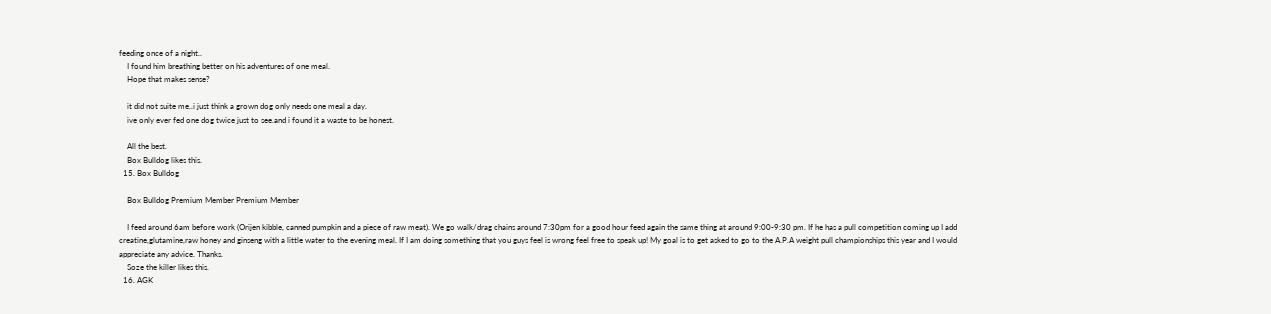feeding once of a night..
    I found him breathing better on his adventures of one meal.
    Hope that makes sense?

    it did not suite me..i just think a grown dog only needs one meal a day.
    ive only ever fed one dog twice just to see.and i found it a waste to be honest.

    All the best.
    Box Bulldog likes this.
  15. Box Bulldog

    Box Bulldog Premium Member Premium Member

    I feed around 6am before work (Orijen kibble, canned pumpkin and a piece of raw meat). We go walk/drag chains around 7:30pm for a good hour feed again the same thing at around 9:00-9:30 pm. If he has a pull competition coming up I add creatine,glutamine,raw honey and ginseng with a little water to the evening meal. If I am doing something that you guys feel is wrong feel free to speak up! My goal is to get asked to go to the A.P.A weight pull championships this year and I would appreciate any advice. Thanks.
    Soze the killer likes this.
  16. AGK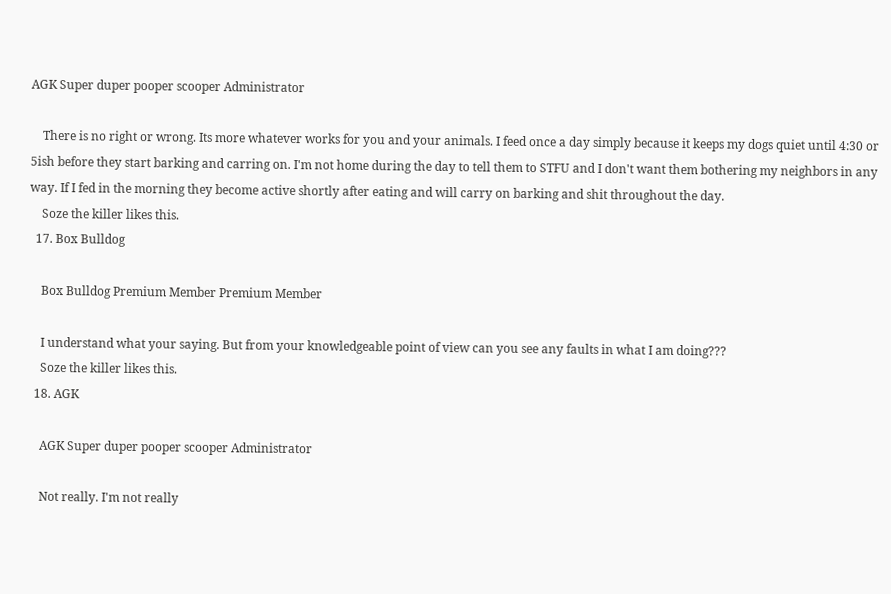AGK Super duper pooper scooper Administrator

    There is no right or wrong. Its more whatever works for you and your animals. I feed once a day simply because it keeps my dogs quiet until 4:30 or 5ish before they start barking and carring on. I'm not home during the day to tell them to STFU and I don't want them bothering my neighbors in any way. If I fed in the morning they become active shortly after eating and will carry on barking and shit throughout the day.
    Soze the killer likes this.
  17. Box Bulldog

    Box Bulldog Premium Member Premium Member

    I understand what your saying. But from your knowledgeable point of view can you see any faults in what I am doing???
    Soze the killer likes this.
  18. AGK

    AGK Super duper pooper scooper Administrator

    Not really. I'm not really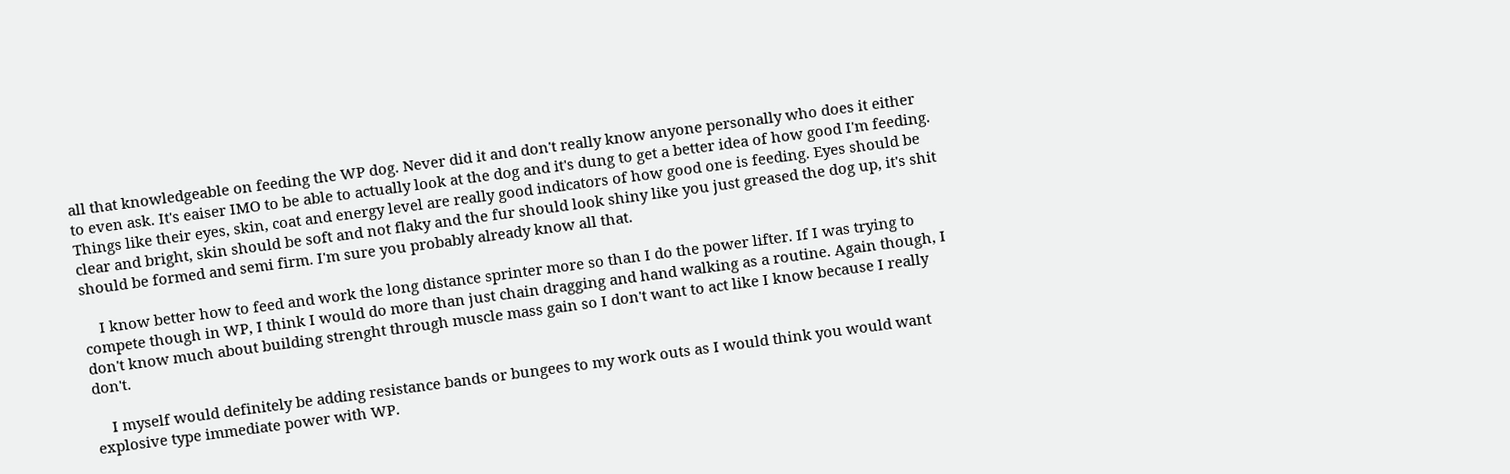all that knowledgeable on feeding the WP dog. Never did it and don't really know anyone personally who does it either to even ask. It's eaiser IMO to be able to actually look at the dog and it's dung to get a better idea of how good I'm feeding. Things like their eyes, skin, coat and energy level are really good indicators of how good one is feeding. Eyes should be clear and bright, skin should be soft and not flaky and the fur should look shiny like you just greased the dog up, it's shit should be formed and semi firm. I'm sure you probably already know all that.

    I know better how to feed and work the long distance sprinter more so than I do the power lifter. If I was trying to compete though in WP, I think I would do more than just chain dragging and hand walking as a routine. Again though, I don't know much about building strenght through muscle mass gain so I don't want to act like I know because I really don't.

    I myself would definitely be adding resistance bands or bungees to my work outs as I would think you would want explosive type immediate power with WP.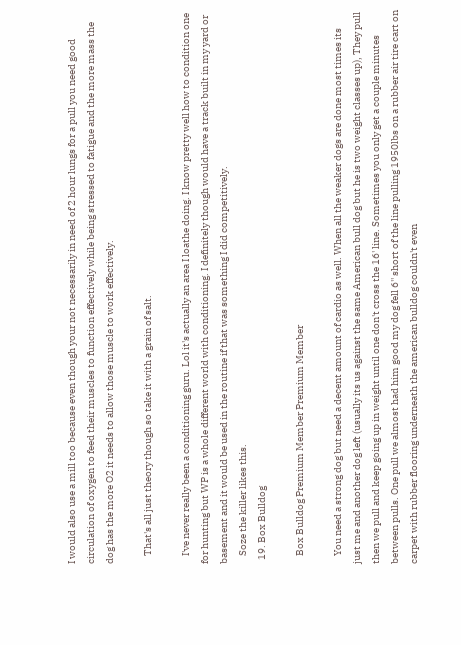I would also use a mill too because even though your not necessarily in need of 2 hour lungs for a pull you need good circulation of oxygen to feed their muscles to function effectively while being stressed to fatigue and the more mass the dog has the more O2 it needs to allow those muscle to work effectively.

    That's all just theory though so take it with a grain of salt.

    I've never really been a conditioning guru. Lol it's actually an area I loathe doing. I know pretty well how to condition one for hunting but WP is a whole different world with conditioning. I definitely though would have a track built in my yard or basement and it would be used in the routine if that was something I did competitively.
    Soze the killer likes this.
  19. Box Bulldog

    Box Bulldog Premium Member Premium Member

    You need a strong dog but need a decent amount of cardio as well. When all the weaker dogs are done most times its just me and another dog left (usually its us against the same American bull dog but he is two weight classes up), They pull then we pull and keep going up in weight until one don't cross the 16' line. Sometimes you only get a couple minutes between pulls. One pull we almost had him good my dog fell 6'' short of the line pulling 1950lbs on a rubber air tire cart on carpet with rubber flooring underneath the american bulldog couldn't even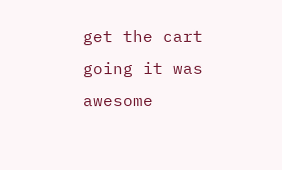get the cart going it was awesome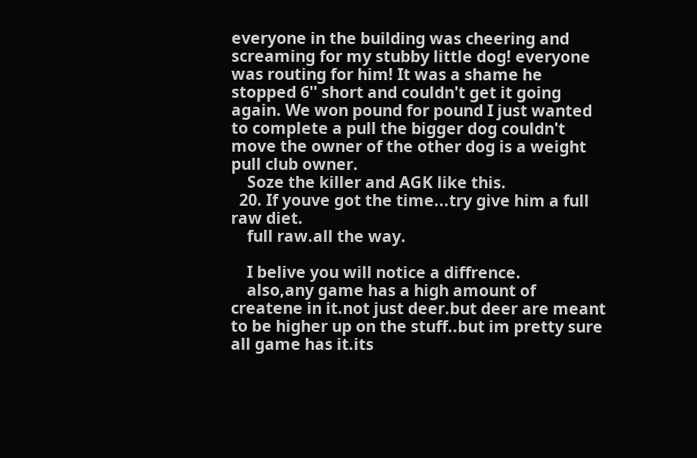everyone in the building was cheering and screaming for my stubby little dog! everyone was routing for him! It was a shame he stopped 6'' short and couldn't get it going again. We won pound for pound I just wanted to complete a pull the bigger dog couldn't move the owner of the other dog is a weight pull club owner.
    Soze the killer and AGK like this.
  20. If youve got the time...try give him a full raw diet.
    full raw.all the way.

    I belive you will notice a diffrence.
    also,any game has a high amount of createne in it.not just deer.but deer are meant to be higher up on the stuff..but im pretty sure all game has it.its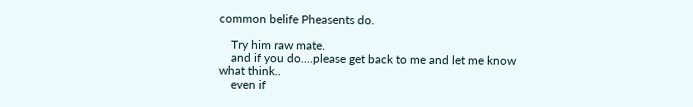common belife Pheasents do.

    Try him raw mate.
    and if you do....please get back to me and let me know what think..
    even if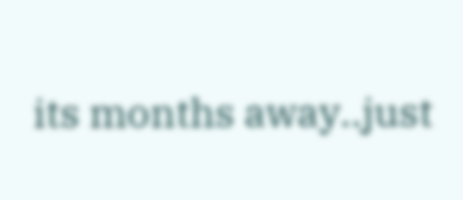its months away..just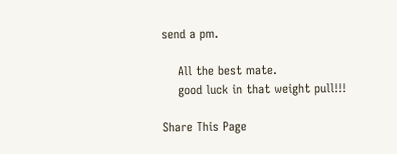send a pm.

    All the best mate.
    good luck in that weight pull!!!

Share This Page